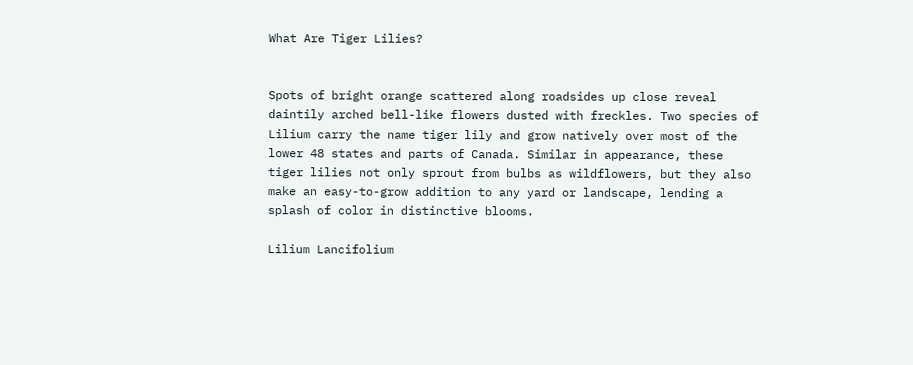What Are Tiger Lilies?


Spots of bright orange scattered along roadsides up close reveal daintily arched bell-like flowers dusted with freckles. Two species of Lilium carry the name tiger lily and grow natively over most of the lower 48 states and parts of Canada. Similar in appearance, these tiger lilies not only sprout from bulbs as wildflowers, but they also make an easy-to-grow addition to any yard or landscape, lending a splash of color in distinctive blooms.

Lilium Lancifolium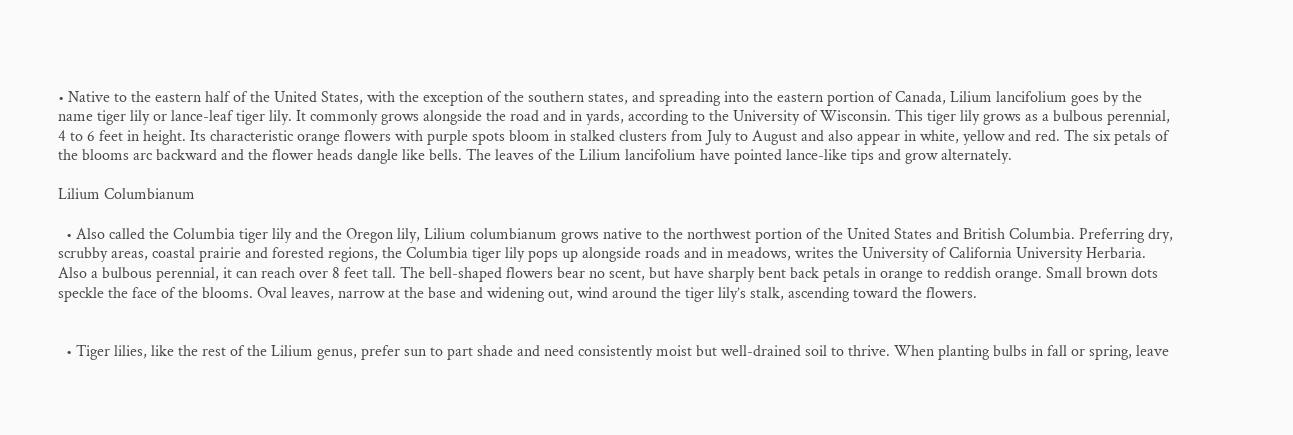• Native to the eastern half of the United States, with the exception of the southern states, and spreading into the eastern portion of Canada, Lilium lancifolium goes by the name tiger lily or lance-leaf tiger lily. It commonly grows alongside the road and in yards, according to the University of Wisconsin. This tiger lily grows as a bulbous perennial, 4 to 6 feet in height. Its characteristic orange flowers with purple spots bloom in stalked clusters from July to August and also appear in white, yellow and red. The six petals of the blooms arc backward and the flower heads dangle like bells. The leaves of the Lilium lancifolium have pointed lance-like tips and grow alternately.

Lilium Columbianum

  • Also called the Columbia tiger lily and the Oregon lily, Lilium columbianum grows native to the northwest portion of the United States and British Columbia. Preferring dry, scrubby areas, coastal prairie and forested regions, the Columbia tiger lily pops up alongside roads and in meadows, writes the University of California University Herbaria. Also a bulbous perennial, it can reach over 8 feet tall. The bell-shaped flowers bear no scent, but have sharply bent back petals in orange to reddish orange. Small brown dots speckle the face of the blooms. Oval leaves, narrow at the base and widening out, wind around the tiger lily’s stalk, ascending toward the flowers.


  • Tiger lilies, like the rest of the Lilium genus, prefer sun to part shade and need consistently moist but well-drained soil to thrive. When planting bulbs in fall or spring, leave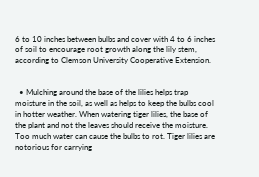6 to 10 inches between bulbs and cover with 4 to 6 inches of soil to encourage root growth along the lily stem, according to Clemson University Cooperative Extension.


  • Mulching around the base of the lilies helps trap moisture in the soil, as well as helps to keep the bulbs cool in hotter weather. When watering tiger lilies, the base of the plant and not the leaves should receive the moisture. Too much water can cause the bulbs to rot. Tiger lilies are notorious for carrying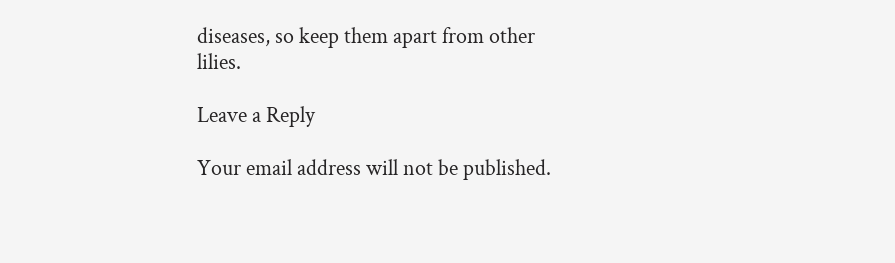diseases, so keep them apart from other lilies.

Leave a Reply

Your email address will not be published.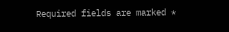Required fields are marked *